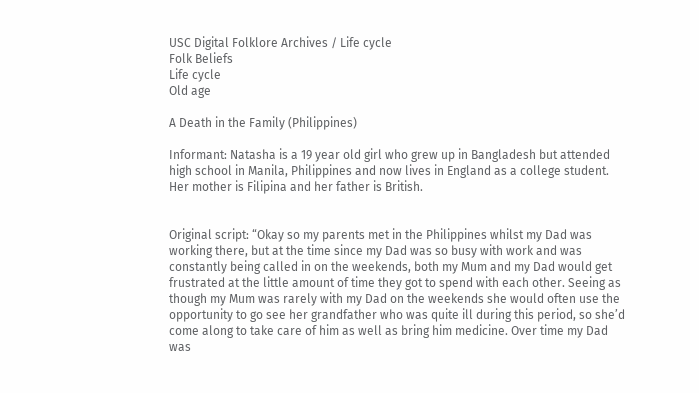USC Digital Folklore Archives / Life cycle
Folk Beliefs
Life cycle
Old age

A Death in the Family (Philippines)

Informant: Natasha is a 19 year old girl who grew up in Bangladesh but attended high school in Manila, Philippines and now lives in England as a college student. Her mother is Filipina and her father is British.


Original script: “Okay so my parents met in the Philippines whilst my Dad was working there, but at the time since my Dad was so busy with work and was constantly being called in on the weekends, both my Mum and my Dad would get frustrated at the little amount of time they got to spend with each other. Seeing as though my Mum was rarely with my Dad on the weekends she would often use the opportunity to go see her grandfather who was quite ill during this period, so she’d come along to take care of him as well as bring him medicine. Over time my Dad was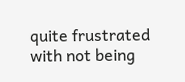quite frustrated with not being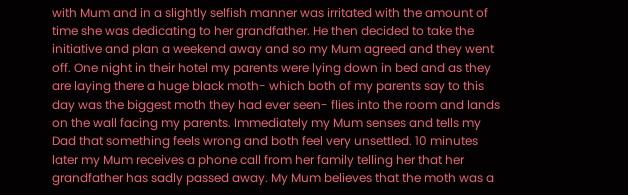with Mum and in a slightly selfish manner was irritated with the amount of time she was dedicating to her grandfather. He then decided to take the initiative and plan a weekend away and so my Mum agreed and they went off. One night in their hotel my parents were lying down in bed and as they are laying there a huge black moth- which both of my parents say to this day was the biggest moth they had ever seen- flies into the room and lands on the wall facing my parents. Immediately my Mum senses and tells my Dad that something feels wrong and both feel very unsettled. 10 minutes later my Mum receives a phone call from her family telling her that her grandfather has sadly passed away. My Mum believes that the moth was a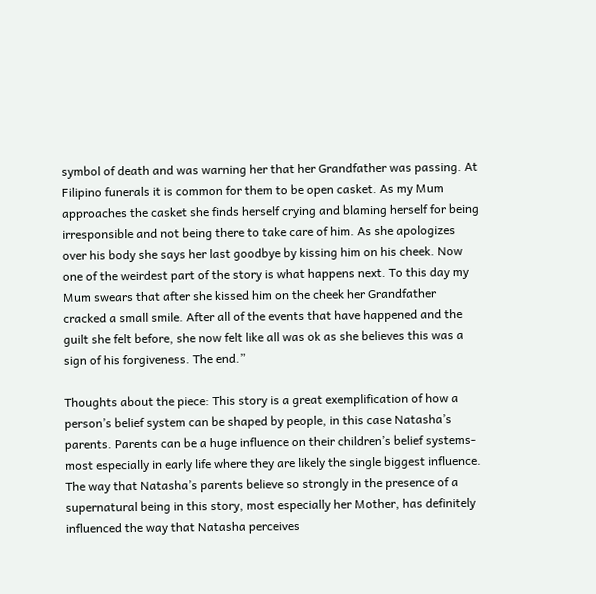symbol of death and was warning her that her Grandfather was passing. At Filipino funerals it is common for them to be open casket. As my Mum approaches the casket she finds herself crying and blaming herself for being irresponsible and not being there to take care of him. As she apologizes over his body she says her last goodbye by kissing him on his cheek. Now one of the weirdest part of the story is what happens next. To this day my Mum swears that after she kissed him on the cheek her Grandfather cracked a small smile. After all of the events that have happened and the guilt she felt before, she now felt like all was ok as she believes this was a sign of his forgiveness. The end.”

Thoughts about the piece: This story is a great exemplification of how a person’s belief system can be shaped by people, in this case Natasha’s parents. Parents can be a huge influence on their children’s belief systems- most especially in early life where they are likely the single biggest influence. The way that Natasha’s parents believe so strongly in the presence of a supernatural being in this story, most especially her Mother, has definitely influenced the way that Natasha perceives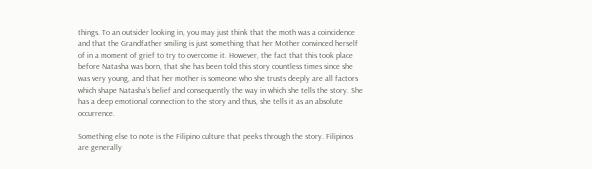things. To an outsider looking in, you may just think that the moth was a coincidence and that the Grandfather smiling is just something that her Mother convinced herself of in a moment of grief to try to overcome it. However, the fact that this took place before Natasha was born, that she has been told this story countless times since she was very young, and that her mother is someone who she trusts deeply are all factors which shape Natasha’s belief and consequently the way in which she tells the story. She has a deep emotional connection to the story and thus, she tells it as an absolute occurrence.

Something else to note is the Filipino culture that peeks through the story. Filipinos are generally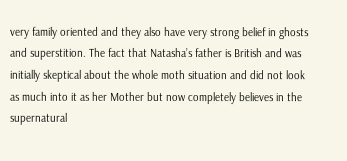very family oriented and they also have very strong belief in ghosts and superstition. The fact that Natasha’s father is British and was initially skeptical about the whole moth situation and did not look as much into it as her Mother but now completely believes in the supernatural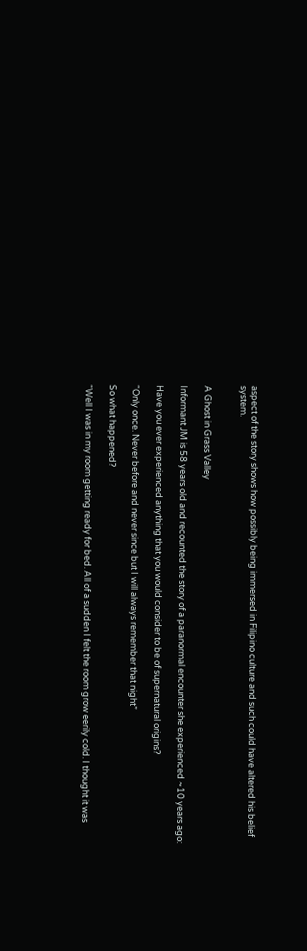aspect of the story shows how possibly being immersed in Filipino culture and such could have altered his belief system.


A Ghost in Grass Valley

Informant JM is 58 years old and recounted the story of a paranormal encounter she experienced ~10 years ago:

Have you ever experienced anything that you would consider to be of supernatural origins?

“Only once. Never before and never since but I will always remember that night”

So what happened?

“Well I was in my room getting ready for bed. All of a sudden I felt the room grow eerily cold. I thought it was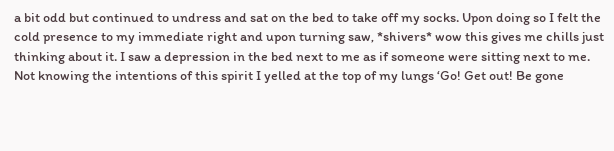a bit odd but continued to undress and sat on the bed to take off my socks. Upon doing so I felt the cold presence to my immediate right and upon turning saw, *shivers* wow this gives me chills just thinking about it. I saw a depression in the bed next to me as if someone were sitting next to me. Not knowing the intentions of this spirit I yelled at the top of my lungs ‘Go! Get out! Be gone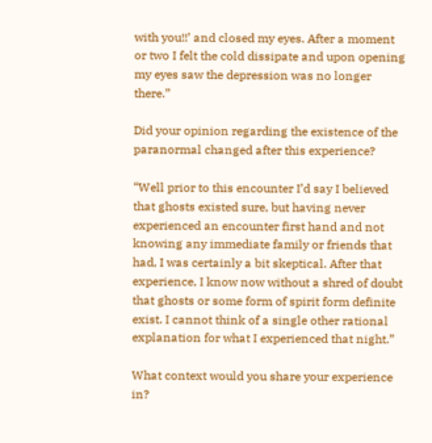with you!!’ and closed my eyes. After a moment or two I felt the cold dissipate and upon opening my eyes saw the depression was no longer there.”

Did your opinion regarding the existence of the paranormal changed after this experience?

“Well prior to this encounter I’d say I believed that ghosts existed sure, but having never experienced an encounter first hand and not knowing any immediate family or friends that had, I was certainly a bit skeptical. After that experience, I know now without a shred of doubt that ghosts or some form of spirit form definite exist. I cannot think of a single other rational explanation for what I experienced that night.”

What context would you share your experience in?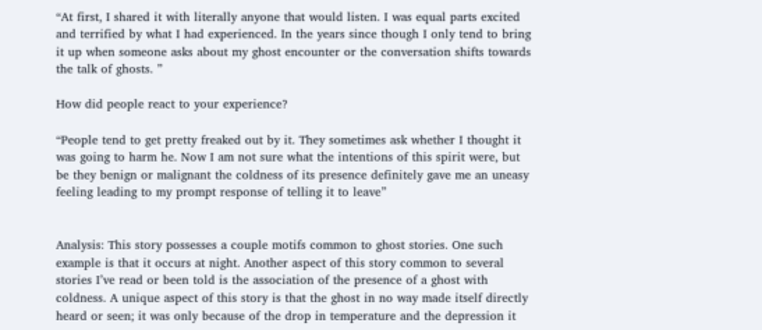“At first, I shared it with literally anyone that would listen. I was equal parts excited and terrified by what I had experienced. In the years since though I only tend to bring it up when someone asks about my ghost encounter or the conversation shifts towards the talk of ghosts. ”

How did people react to your experience?

“People tend to get pretty freaked out by it. They sometimes ask whether I thought it was going to harm he. Now I am not sure what the intentions of this spirit were, but be they benign or malignant the coldness of its presence definitely gave me an uneasy feeling leading to my prompt response of telling it to leave”


Analysis: This story possesses a couple motifs common to ghost stories. One such example is that it occurs at night. Another aspect of this story common to several stories I’ve read or been told is the association of the presence of a ghost with coldness. A unique aspect of this story is that the ghost in no way made itself directly heard or seen; it was only because of the drop in temperature and the depression it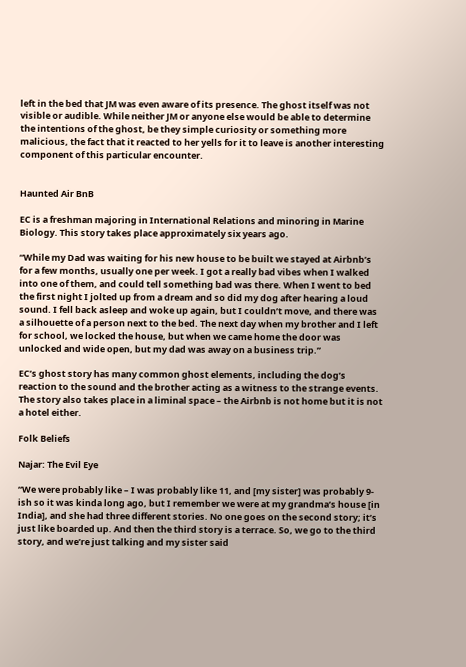left in the bed that JM was even aware of its presence. The ghost itself was not visible or audible. While neither JM or anyone else would be able to determine the intentions of the ghost, be they simple curiosity or something more malicious, the fact that it reacted to her yells for it to leave is another interesting component of this particular encounter.


Haunted Air BnB

EC is a freshman majoring in International Relations and minoring in Marine Biology. This story takes place approximately six years ago.

“While my Dad was waiting for his new house to be built we stayed at Airbnb’s for a few months, usually one per week. I got a really bad vibes when I walked into one of them, and could tell something bad was there. When I went to bed the first night I jolted up from a dream and so did my dog after hearing a loud sound. I fell back asleep and woke up again, but I couldn’t move, and there was a silhouette of a person next to the bed. The next day when my brother and I left for school, we locked the house, but when we came home the door was unlocked and wide open, but my dad was away on a business trip.”

EC’s ghost story has many common ghost elements, including the dog’s reaction to the sound and the brother acting as a witness to the strange events. The story also takes place in a liminal space – the Airbnb is not home but it is not a hotel either.

Folk Beliefs

Najar: The Evil Eye

“We were probably like – I was probably like 11, and [my sister] was probably 9-ish so it was kinda long ago, but I remember we were at my grandma’s house [in India], and she had three different stories. No one goes on the second story; it’s just like boarded up. And then the third story is a terrace. So, we go to the third story, and we’re just talking and my sister said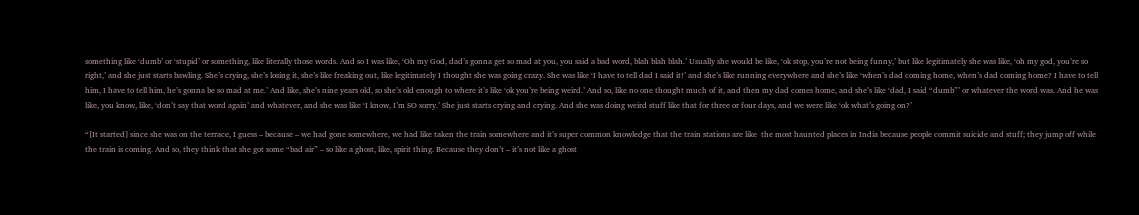something like ‘dumb’ or ‘stupid’ or something, like literally those words. And so I was like, ‘Oh my God, dad’s gonna get so mad at you, you said a bad word, blah blah blah.’ Usually she would be like, ‘ok stop, you’re not being funny,’ but like legitimately she was like, ‘oh my god, you’re so right,’ and she just starts bawling. She’s crying, she’s losing it, she’s like freaking out, like legitimately I thought she was going crazy. She was like ‘I have to tell dad I said it!’ and she’s like running everywhere and she’s like ‘when’s dad coming home, when’s dad coming home? I have to tell him, I have to tell him, he’s gonna be so mad at me.’ And like, she’s nine years old, so she’s old enough to where it’s like ‘ok you’re being weird.’ And so, like no one thought much of it, and then my dad comes home, and she’s like ‘dad, I said “dumb”’ or whatever the word was. And he was like, you know, like, ‘don’t say that word again’ and whatever, and she was like ‘I know, I’m SO sorry.’ She just starts crying and crying. And she was doing weird stuff like that for three or four days, and we were like ‘ok what’s going on?’

“[It started] since she was on the terrace, I guess – because – we had gone somewhere, we had like taken the train somewhere and it’s super common knowledge that the train stations are like  the most haunted places in India because people commit suicide and stuff; they jump off while the train is coming. And so, they think that she got some “bad air” – so like a ghost, like, spirit thing. Because they don’t – it’s not like a ghost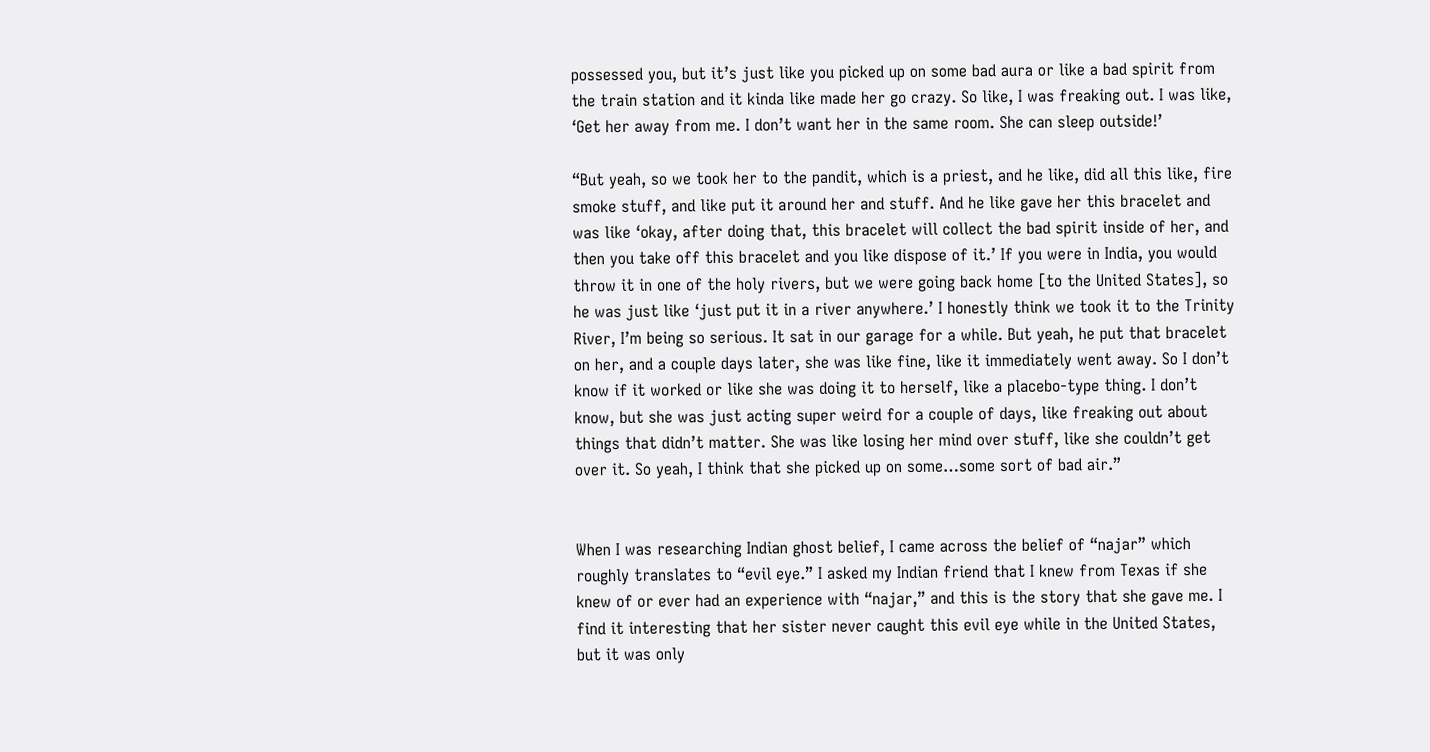possessed you, but it’s just like you picked up on some bad aura or like a bad spirit from the train station and it kinda like made her go crazy. So like, I was freaking out. I was like, ‘Get her away from me. I don’t want her in the same room. She can sleep outside!’

“But yeah, so we took her to the pandit, which is a priest, and he like, did all this like, fire smoke stuff, and like put it around her and stuff. And he like gave her this bracelet and was like ‘okay, after doing that, this bracelet will collect the bad spirit inside of her, and then you take off this bracelet and you like dispose of it.’ If you were in India, you would throw it in one of the holy rivers, but we were going back home [to the United States], so he was just like ‘just put it in a river anywhere.’ I honestly think we took it to the Trinity River, I’m being so serious. It sat in our garage for a while. But yeah, he put that bracelet on her, and a couple days later, she was like fine, like it immediately went away. So I don’t know if it worked or like she was doing it to herself, like a placebo-type thing. I don’t know, but she was just acting super weird for a couple of days, like freaking out about things that didn’t matter. She was like losing her mind over stuff, like she couldn’t get over it. So yeah, I think that she picked up on some…some sort of bad air.”


When I was researching Indian ghost belief, I came across the belief of “najar” which roughly translates to “evil eye.” I asked my Indian friend that I knew from Texas if she knew of or ever had an experience with “najar,” and this is the story that she gave me. I find it interesting that her sister never caught this evil eye while in the United States, but it was only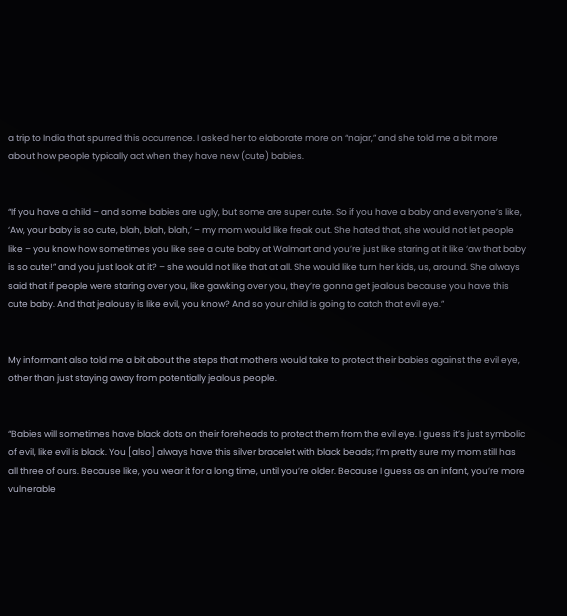a trip to India that spurred this occurrence. I asked her to elaborate more on “najar,” and she told me a bit more about how people typically act when they have new (cute) babies.


“If you have a child – and some babies are ugly, but some are super cute. So if you have a baby and everyone’s like, ‘Aw, your baby is so cute, blah, blah, blah,’ – my mom would like freak out. She hated that, she would not let people like – you know how sometimes you like see a cute baby at Walmart and you’re just like staring at it like ‘aw that baby is so cute!” and you just look at it? – she would not like that at all. She would like turn her kids, us, around. She always said that if people were staring over you, like gawking over you, they’re gonna get jealous because you have this cute baby. And that jealousy is like evil, you know? And so your child is going to catch that evil eye.”


My informant also told me a bit about the steps that mothers would take to protect their babies against the evil eye, other than just staying away from potentially jealous people.


“Babies will sometimes have black dots on their foreheads to protect them from the evil eye. I guess it’s just symbolic of evil, like evil is black. You [also] always have this silver bracelet with black beads; I’m pretty sure my mom still has all three of ours. Because like, you wear it for a long time, until you’re older. Because I guess as an infant, you’re more vulnerable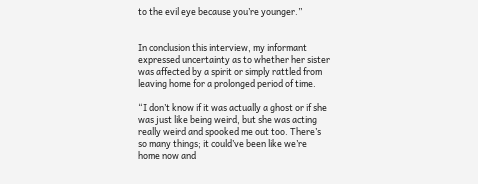to the evil eye because you’re younger.”


In conclusion this interview, my informant expressed uncertainty as to whether her sister was affected by a spirit or simply rattled from leaving home for a prolonged period of time.

“I don’t know if it was actually a ghost or if she was just like being weird, but she was acting really weird and spooked me out too. There’s so many things; it could’ve been like we’re home now and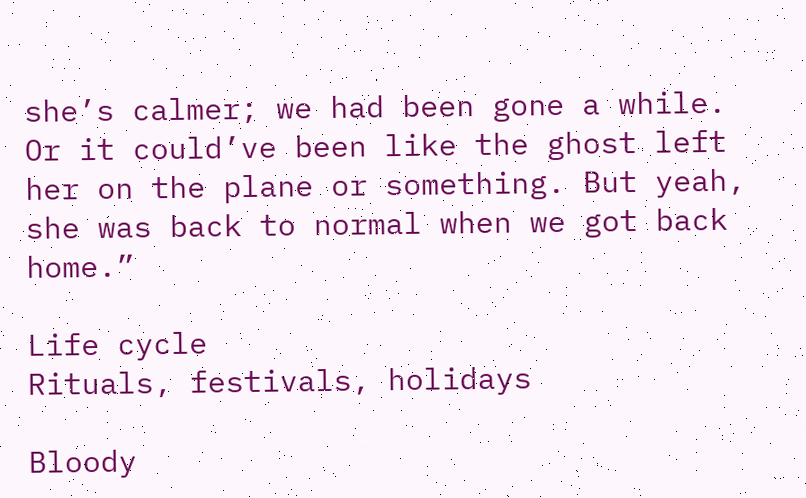she’s calmer; we had been gone a while. Or it could’ve been like the ghost left her on the plane or something. But yeah, she was back to normal when we got back home.”

Life cycle
Rituals, festivals, holidays

Bloody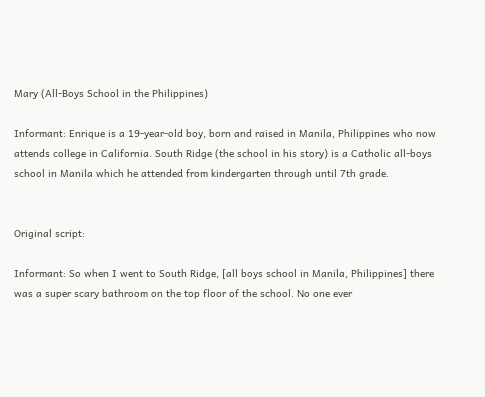Mary (All-Boys School in the Philippines)

Informant: Enrique is a 19-year-old boy, born and raised in Manila, Philippines who now attends college in California. South Ridge (the school in his story) is a Catholic all-boys school in Manila which he attended from kindergarten through until 7th grade.


Original script:

Informant: So when I went to South Ridge, [all boys school in Manila, Philippines] there was a super scary bathroom on the top floor of the school. No one ever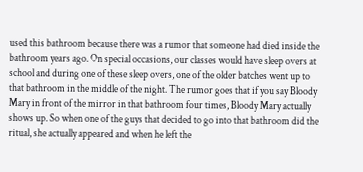used this bathroom because there was a rumor that someone had died inside the bathroom years ago. On special occasions, our classes would have sleep overs at school and during one of these sleep overs, one of the older batches went up to that bathroom in the middle of the night. The rumor goes that if you say Bloody Mary in front of the mirror in that bathroom four times, Bloody Mary actually shows up. So when one of the guys that decided to go into that bathroom did the ritual, she actually appeared and when he left the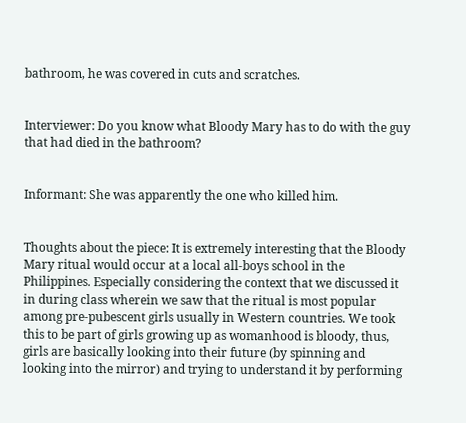bathroom, he was covered in cuts and scratches.


Interviewer: Do you know what Bloody Mary has to do with the guy that had died in the bathroom?


Informant: She was apparently the one who killed him.


Thoughts about the piece: It is extremely interesting that the Bloody Mary ritual would occur at a local all-boys school in the Philippines. Especially considering the context that we discussed it in during class wherein we saw that the ritual is most popular among pre-pubescent girls usually in Western countries. We took this to be part of girls growing up as womanhood is bloody, thus, girls are basically looking into their future (by spinning and looking into the mirror) and trying to understand it by performing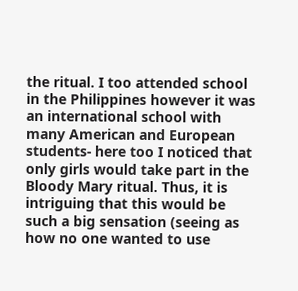the ritual. I too attended school in the Philippines however it was an international school with many American and European students- here too I noticed that only girls would take part in the Bloody Mary ritual. Thus, it is intriguing that this would be such a big sensation (seeing as how no one wanted to use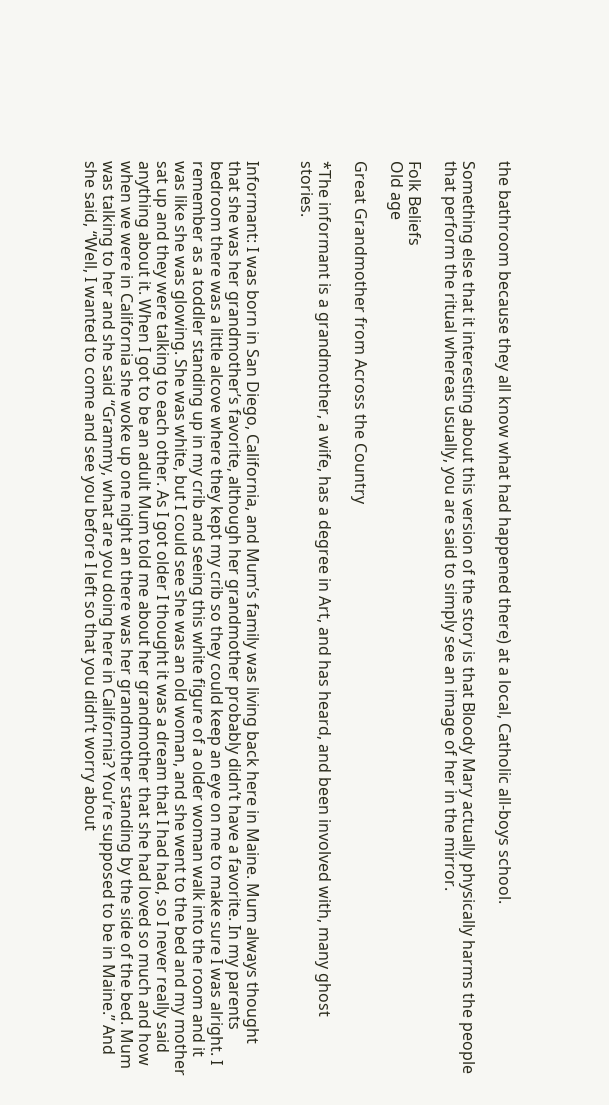the bathroom because they all know what had happened there) at a local, Catholic all-boys school.

Something else that it interesting about this version of the story is that Bloody Mary actually physically harms the people that perform the ritual whereas usually, you are said to simply see an image of her in the mirror.

Folk Beliefs
Old age

Great Grandmother from Across the Country

*The informant is a grandmother, a wife, has a degree in Art, and has heard, and been involved with, many ghost stories.


Informant: I was born in San Diego, California, and Mum’s family was living back here in Maine. Mum always thought that she was her grandmother’s favorite, although her grandmother probably didn’t have a favorite. In my parents bedroom there was a little alcove where they kept my crib so they could keep an eye on me to make sure I was alright. I remember as a toddler standing up in my crib and seeing this white figure of a older woman walk into the room and it was like she was glowing. She was white, but I could see she was an old woman, and she went to the bed and my mother sat up and they were talking to each other. As I got older I thought it was a dream that I had had, so I never really said anything about it. When I got to be an adult Mum told me about her grandmother that she had loved so much and how when we were in California she woke up one night an there was her grandmother standing by the side of the bed. Mum was talking to her and she said “Grammy, what are you doing here in California? You’re supposed to be in Maine.” And she said, “Well, I wanted to come and see you before I left so that you didn’t worry about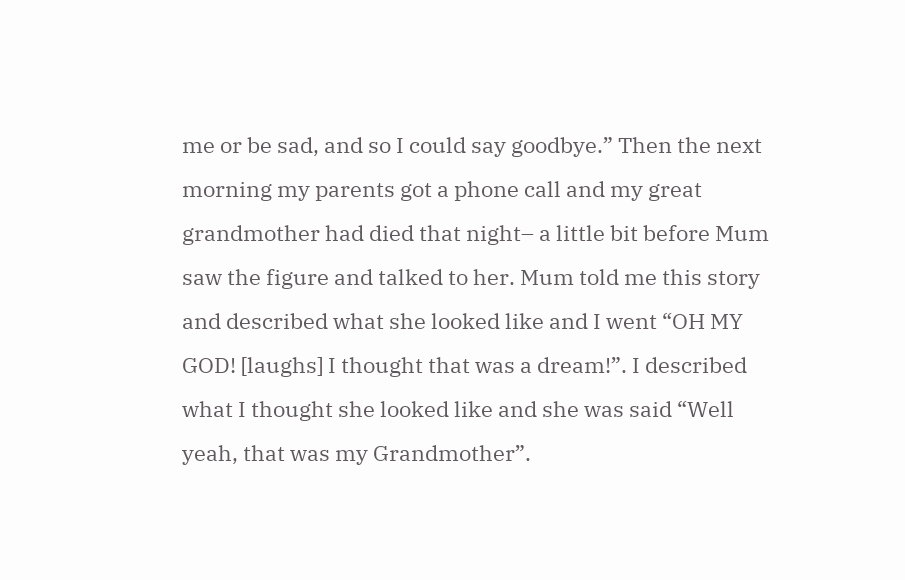me or be sad, and so I could say goodbye.” Then the next morning my parents got a phone call and my great grandmother had died that night– a little bit before Mum saw the figure and talked to her. Mum told me this story and described what she looked like and I went “OH MY GOD! [laughs] I thought that was a dream!”. I described what I thought she looked like and she was said “Well yeah, that was my Grandmother”.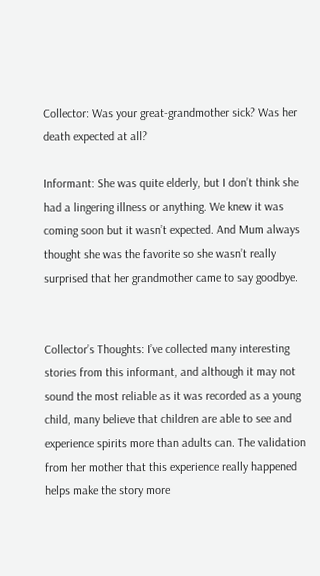Collector: Was your great-grandmother sick? Was her death expected at all?

Informant: She was quite elderly, but I don’t think she had a lingering illness or anything. We knew it was coming soon but it wasn’t expected. And Mum always thought she was the favorite so she wasn’t really surprised that her grandmother came to say goodbye.


Collector’s Thoughts: I’ve collected many interesting stories from this informant, and although it may not sound the most reliable as it was recorded as a young child, many believe that children are able to see and experience spirits more than adults can. The validation from her mother that this experience really happened helps make the story more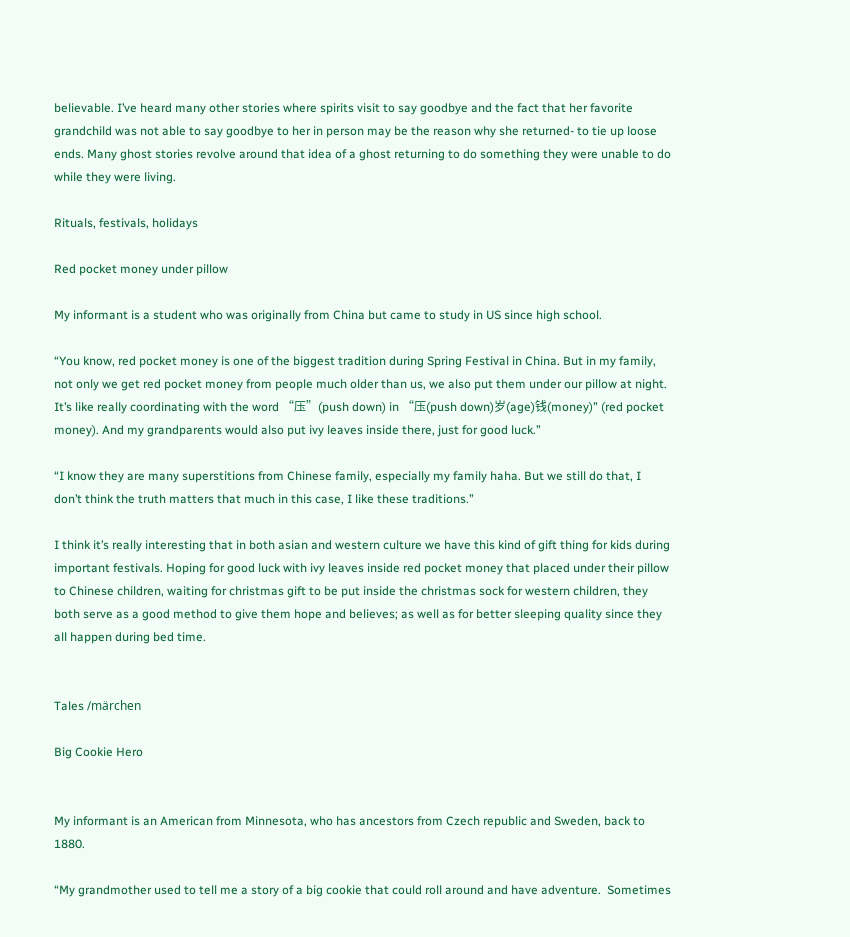believable. I’ve heard many other stories where spirits visit to say goodbye and the fact that her favorite grandchild was not able to say goodbye to her in person may be the reason why she returned- to tie up loose ends. Many ghost stories revolve around that idea of a ghost returning to do something they were unable to do while they were living.

Rituals, festivals, holidays

Red pocket money under pillow

My informant is a student who was originally from China but came to study in US since high school.

“You know, red pocket money is one of the biggest tradition during Spring Festival in China. But in my family, not only we get red pocket money from people much older than us, we also put them under our pillow at night. It’s like really coordinating with the word “压”(push down) in “压(push down)岁(age)钱(money)” (red pocket money). And my grandparents would also put ivy leaves inside there, just for good luck.”

“I know they are many superstitions from Chinese family, especially my family haha. But we still do that, I don’t think the truth matters that much in this case, I like these traditions.”

I think it’s really interesting that in both asian and western culture we have this kind of gift thing for kids during important festivals. Hoping for good luck with ivy leaves inside red pocket money that placed under their pillow to Chinese children, waiting for christmas gift to be put inside the christmas sock for western children, they both serve as a good method to give them hope and believes; as well as for better sleeping quality since they all happen during bed time.


Tales /märchen

Big Cookie Hero


My informant is an American from Minnesota, who has ancestors from Czech republic and Sweden, back to 1880.

“My grandmother used to tell me a story of a big cookie that could roll around and have adventure.  Sometimes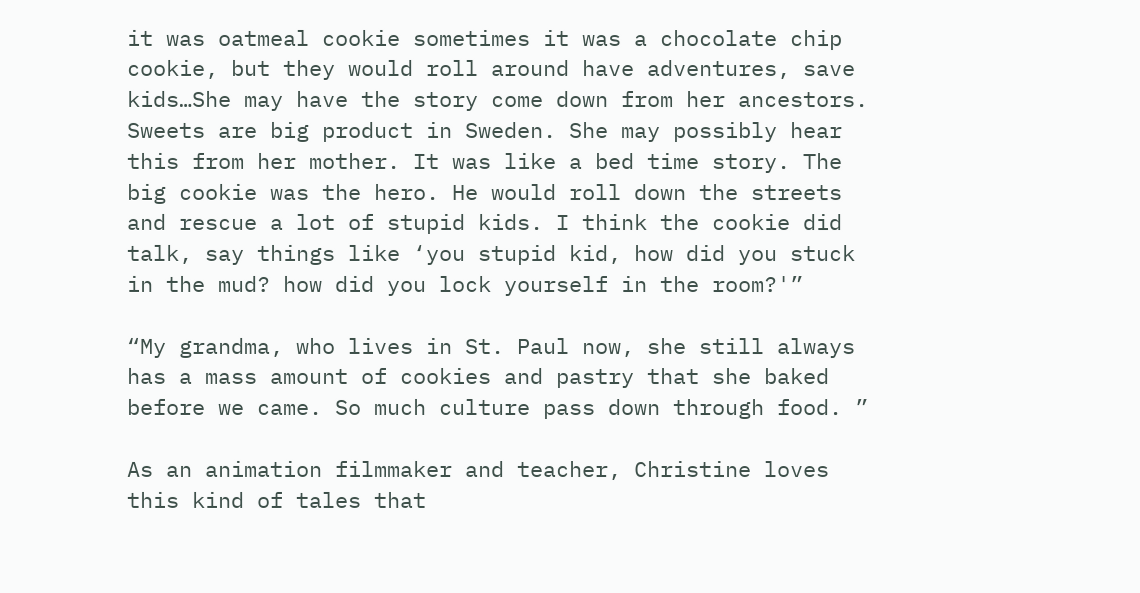it was oatmeal cookie sometimes it was a chocolate chip cookie, but they would roll around have adventures, save kids…She may have the story come down from her ancestors. Sweets are big product in Sweden. She may possibly hear this from her mother. It was like a bed time story. The big cookie was the hero. He would roll down the streets and rescue a lot of stupid kids. I think the cookie did talk, say things like ‘you stupid kid, how did you stuck in the mud? how did you lock yourself in the room?'”

“My grandma, who lives in St. Paul now, she still always has a mass amount of cookies and pastry that she baked before we came. So much culture pass down through food. ”

As an animation filmmaker and teacher, Christine loves this kind of tales that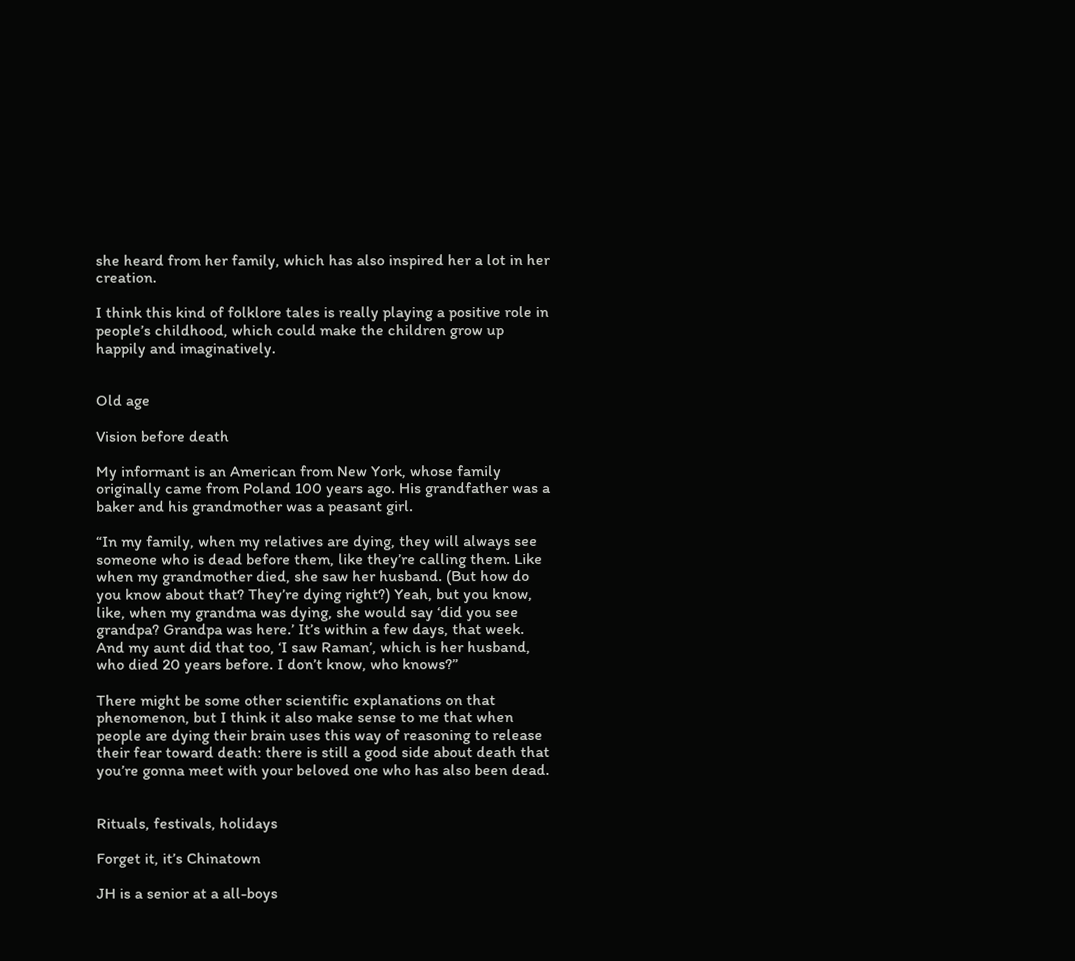she heard from her family, which has also inspired her a lot in her creation.

I think this kind of folklore tales is really playing a positive role in people’s childhood, which could make the children grow up happily and imaginatively.


Old age

Vision before death

My informant is an American from New York, whose family originally came from Poland 100 years ago. His grandfather was a baker and his grandmother was a peasant girl.

“In my family, when my relatives are dying, they will always see someone who is dead before them, like they’re calling them. Like when my grandmother died, she saw her husband. (But how do you know about that? They’re dying right?) Yeah, but you know, like, when my grandma was dying, she would say ‘did you see grandpa? Grandpa was here.’ It’s within a few days, that week. And my aunt did that too, ‘I saw Raman’, which is her husband, who died 20 years before. I don’t know, who knows?”

There might be some other scientific explanations on that phenomenon, but I think it also make sense to me that when people are dying their brain uses this way of reasoning to release their fear toward death: there is still a good side about death that you’re gonna meet with your beloved one who has also been dead.


Rituals, festivals, holidays

Forget it, it’s Chinatown

JH is a senior at a all-boys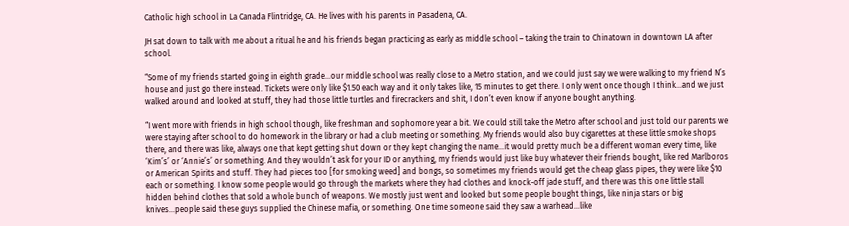Catholic high school in La Canada Flintridge, CA. He lives with his parents in Pasadena, CA.

JH sat down to talk with me about a ritual he and his friends began practicing as early as middle school – taking the train to Chinatown in downtown LA after school.

“Some of my friends started going in eighth grade…our middle school was really close to a Metro station, and we could just say we were walking to my friend N’s house and just go there instead. Tickets were only like $1.50 each way and it only takes like, 15 minutes to get there. I only went once though I think…and we just walked around and looked at stuff, they had those little turtles and firecrackers and shit, I don’t even know if anyone bought anything.

“I went more with friends in high school though, like freshman and sophomore year a bit. We could still take the Metro after school and just told our parents we were staying after school to do homework in the library or had a club meeting or something. My friends would also buy cigarettes at these little smoke shops there, and there was like, always one that kept getting shut down or they kept changing the name…it would pretty much be a different woman every time, like ‘Kim’s’ or ‘Annie’s’ or something. And they wouldn’t ask for your ID or anything, my friends would just like buy whatever their friends bought, like red Marlboros or American Spirits and stuff. They had pieces too [for smoking weed] and bongs, so sometimes my friends would get the cheap glass pipes, they were like $10 each or something. I know some people would go through the markets where they had clothes and knock-off jade stuff, and there was this one little stall hidden behind clothes that sold a whole bunch of weapons. We mostly just went and looked but some people bought things, like ninja stars or big knives…people said these guys supplied the Chinese mafia, or something. One time someone said they saw a warhead…like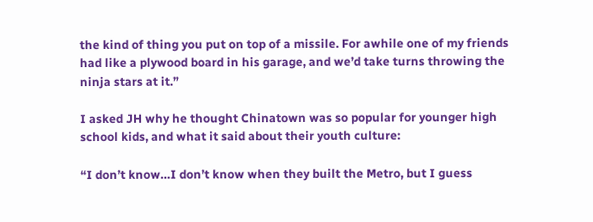the kind of thing you put on top of a missile. For awhile one of my friends had like a plywood board in his garage, and we’d take turns throwing the ninja stars at it.”

I asked JH why he thought Chinatown was so popular for younger high school kids, and what it said about their youth culture:

“I don’t know…I don’t know when they built the Metro, but I guess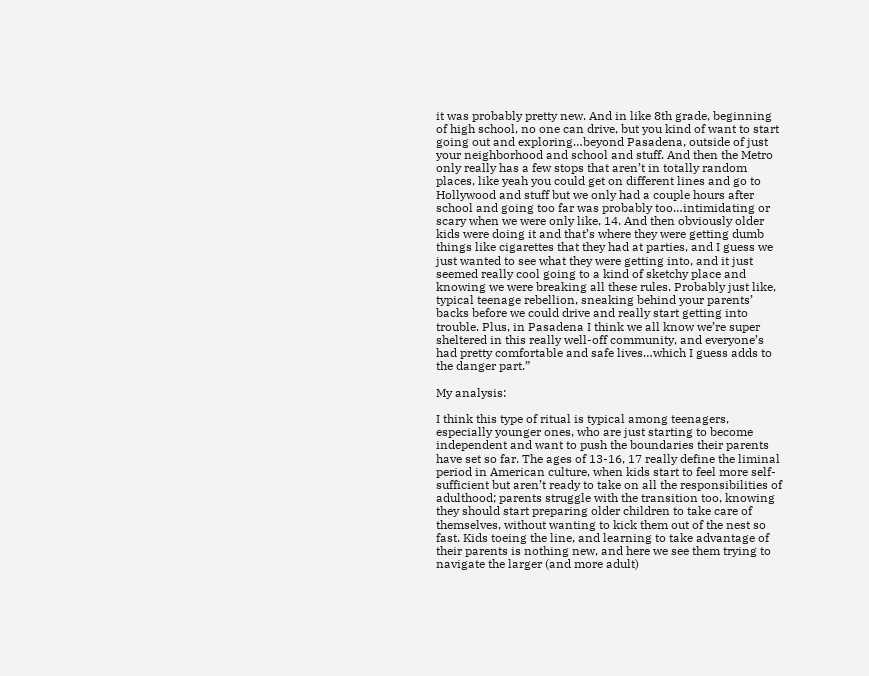it was probably pretty new. And in like 8th grade, beginning of high school, no one can drive, but you kind of want to start going out and exploring…beyond Pasadena, outside of just your neighborhood and school and stuff. And then the Metro only really has a few stops that aren’t in totally random places, like yeah you could get on different lines and go to Hollywood and stuff but we only had a couple hours after school and going too far was probably too…intimidating or scary when we were only like, 14. And then obviously older kids were doing it and that’s where they were getting dumb things like cigarettes that they had at parties, and I guess we just wanted to see what they were getting into, and it just seemed really cool going to a kind of sketchy place and knowing we were breaking all these rules. Probably just like, typical teenage rebellion, sneaking behind your parents’ backs before we could drive and really start getting into trouble. Plus, in Pasadena I think we all know we’re super sheltered in this really well-off community, and everyone’s had pretty comfortable and safe lives…which I guess adds to the danger part.”

My analysis:

I think this type of ritual is typical among teenagers, especially younger ones, who are just starting to become independent and want to push the boundaries their parents have set so far. The ages of 13-16, 17 really define the liminal period in American culture, when kids start to feel more self-sufficient but aren’t ready to take on all the responsibilities of adulthood; parents struggle with the transition too, knowing they should start preparing older children to take care of themselves, without wanting to kick them out of the nest so fast. Kids toeing the line, and learning to take advantage of their parents is nothing new, and here we see them trying to navigate the larger (and more adult)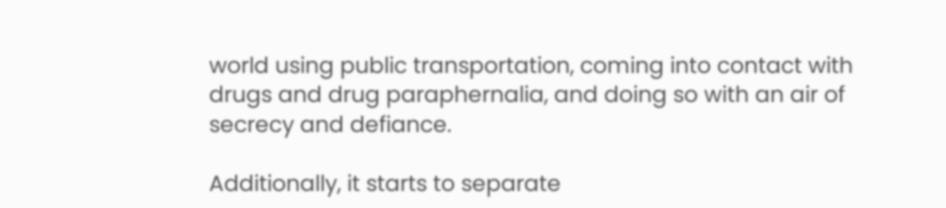world using public transportation, coming into contact with drugs and drug paraphernalia, and doing so with an air of secrecy and defiance.

Additionally, it starts to separate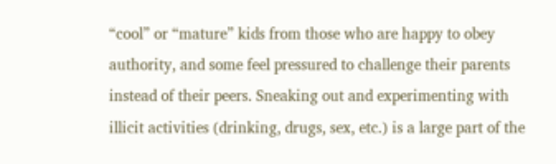“cool” or “mature” kids from those who are happy to obey authority, and some feel pressured to challenge their parents instead of their peers. Sneaking out and experimenting with illicit activities (drinking, drugs, sex, etc.) is a large part of the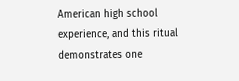American high school experience, and this ritual demonstrates one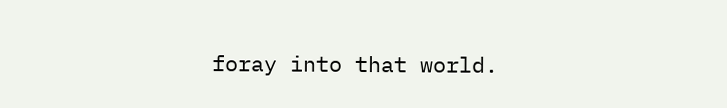foray into that world.